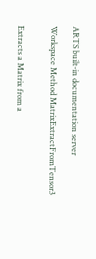ARTS built-in documentation server

Workspace Method MatrixExtractFromTensor3


Extracts a Matrix from a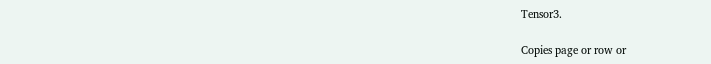Tensor3.

Copies page or row or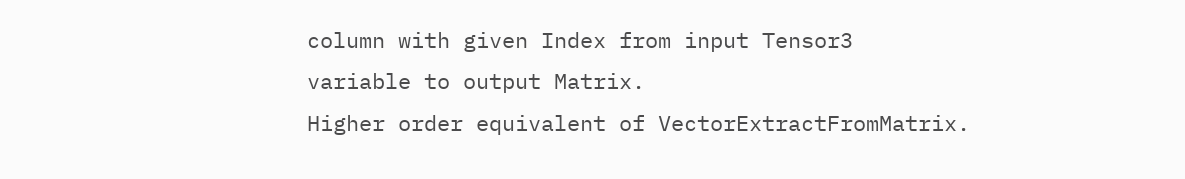column with given Index from input Tensor3
variable to output Matrix.
Higher order equivalent of VectorExtractFromMatrix.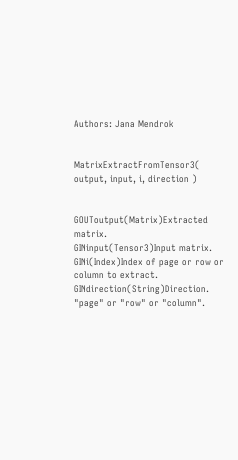Authors: Jana Mendrok


MatrixExtractFromTensor3( output, input, i, direction )


GOUToutput(Matrix)Extracted matrix.
GINinput(Tensor3)Input matrix.
GINi(Index)Index of page or row or column to extract.
GINdirection(String)Direction. "page" or "row" or "column".